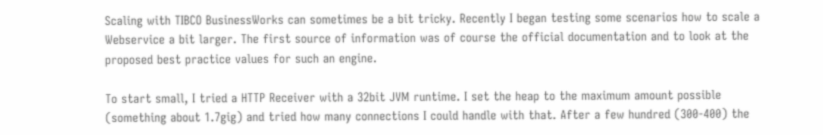Scaling with TIBCO BusinessWorks can sometimes be a bit tricky. Recently I began testing some scenarios how to scale a Webservice a bit larger. The first source of information was of course the official documentation and to look at the proposed best practice values for such an engine.

To start small, I tried a HTTP Receiver with a 32bit JVM runtime. I set the heap to the maximum amount possible (something about 1.7gig) and tried how many connections I could handle with that. After a few hundred (300-400) the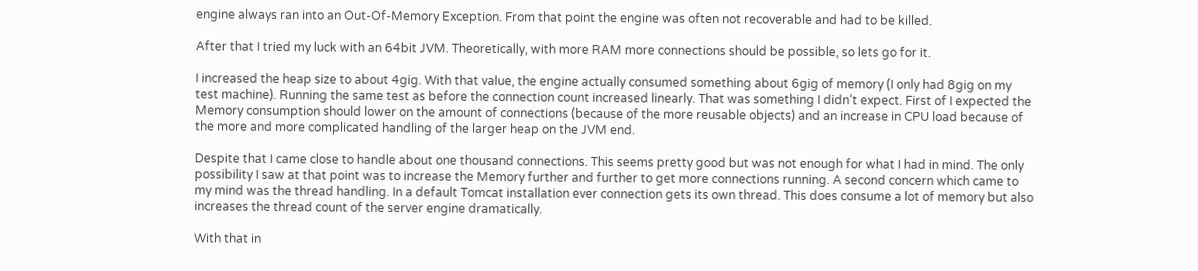engine always ran into an Out-Of-Memory Exception. From that point the engine was often not recoverable and had to be killed.

After that I tried my luck with an 64bit JVM. Theoretically, with more RAM more connections should be possible, so lets go for it.

I increased the heap size to about 4gig. With that value, the engine actually consumed something about 6gig of memory (I only had 8gig on my test machine). Running the same test as before the connection count increased linearly. That was something I didn’t expect. First of I expected the Memory consumption should lower on the amount of connections (because of the more reusable objects) and an increase in CPU load because of the more and more complicated handling of the larger heap on the JVM end.

Despite that I came close to handle about one thousand connections. This seems pretty good but was not enough for what I had in mind. The only possibility I saw at that point was to increase the Memory further and further to get more connections running. A second concern which came to my mind was the thread handling. In a default Tomcat installation ever connection gets its own thread. This does consume a lot of memory but also increases the thread count of the server engine dramatically.

With that in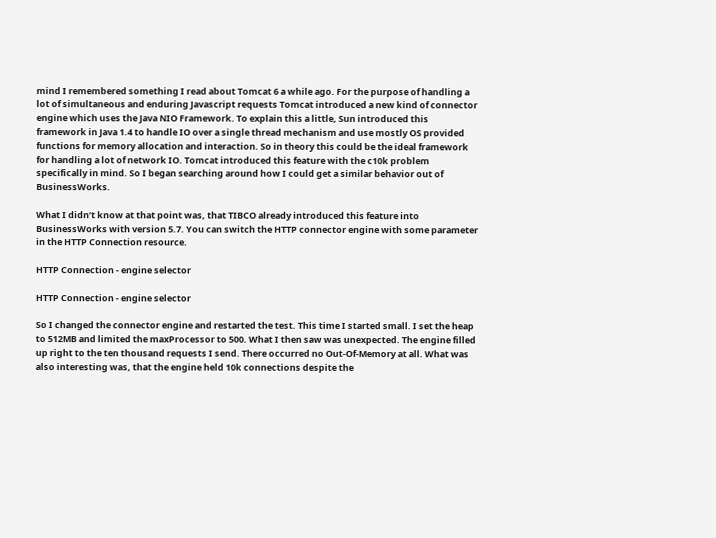mind I remembered something I read about Tomcat 6 a while ago. For the purpose of handling a lot of simultaneous and enduring Javascript requests Tomcat introduced a new kind of connector engine which uses the Java NIO Framework. To explain this a little, Sun introduced this framework in Java 1.4 to handle IO over a single thread mechanism and use mostly OS provided functions for memory allocation and interaction. So in theory this could be the ideal framework for handling a lot of network IO. Tomcat introduced this feature with the c10k problem specifically in mind. So I began searching around how I could get a similar behavior out of BusinessWorks.

What I didn’t know at that point was, that TIBCO already introduced this feature into BusinessWorks with version 5.7. You can switch the HTTP connector engine with some parameter in the HTTP Connection resource.

HTTP Connection - engine selector

HTTP Connection - engine selector

So I changed the connector engine and restarted the test. This time I started small. I set the heap to 512MB and limited the maxProcessor to 500. What I then saw was unexpected. The engine filled up right to the ten thousand requests I send. There occurred no Out-Of-Memory at all. What was also interesting was, that the engine held 10k connections despite the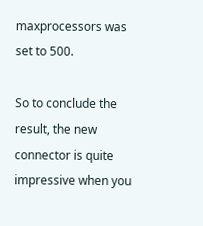maxprocessors was set to 500.

So to conclude the result, the new connector is quite impressive when you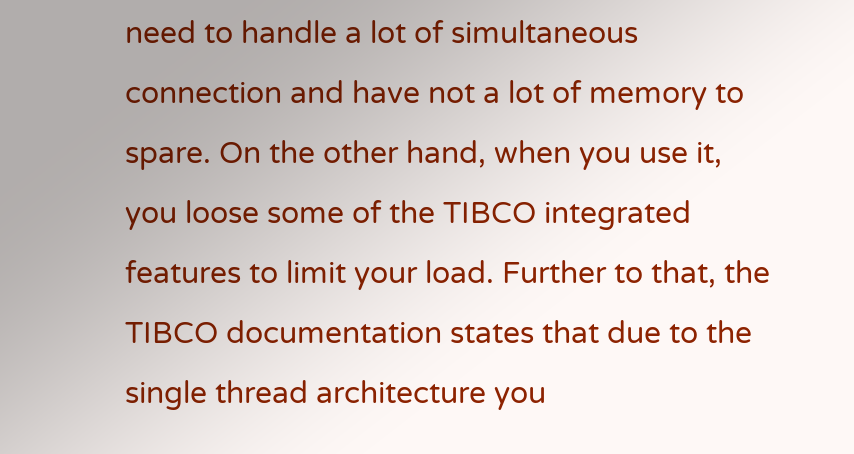need to handle a lot of simultaneous connection and have not a lot of memory to spare. On the other hand, when you use it, you loose some of the TIBCO integrated features to limit your load. Further to that, the TIBCO documentation states that due to the single thread architecture you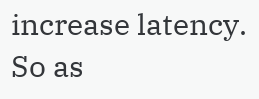increase latency. So as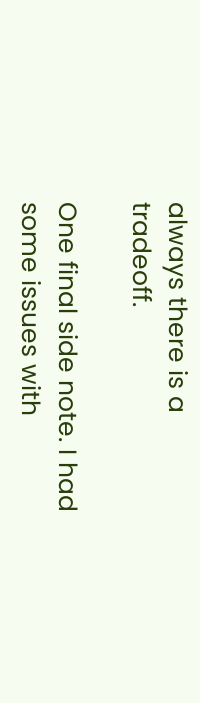always there is a tradeoff.

One final side note. I had some issues with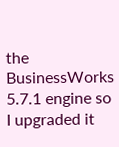the BusinessWorks 5.7.1 engine so I upgraded it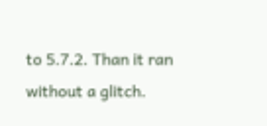to 5.7.2. Than it ran without a glitch.